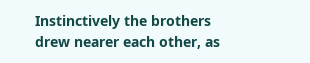Instinctively the brothers drew nearer each other, as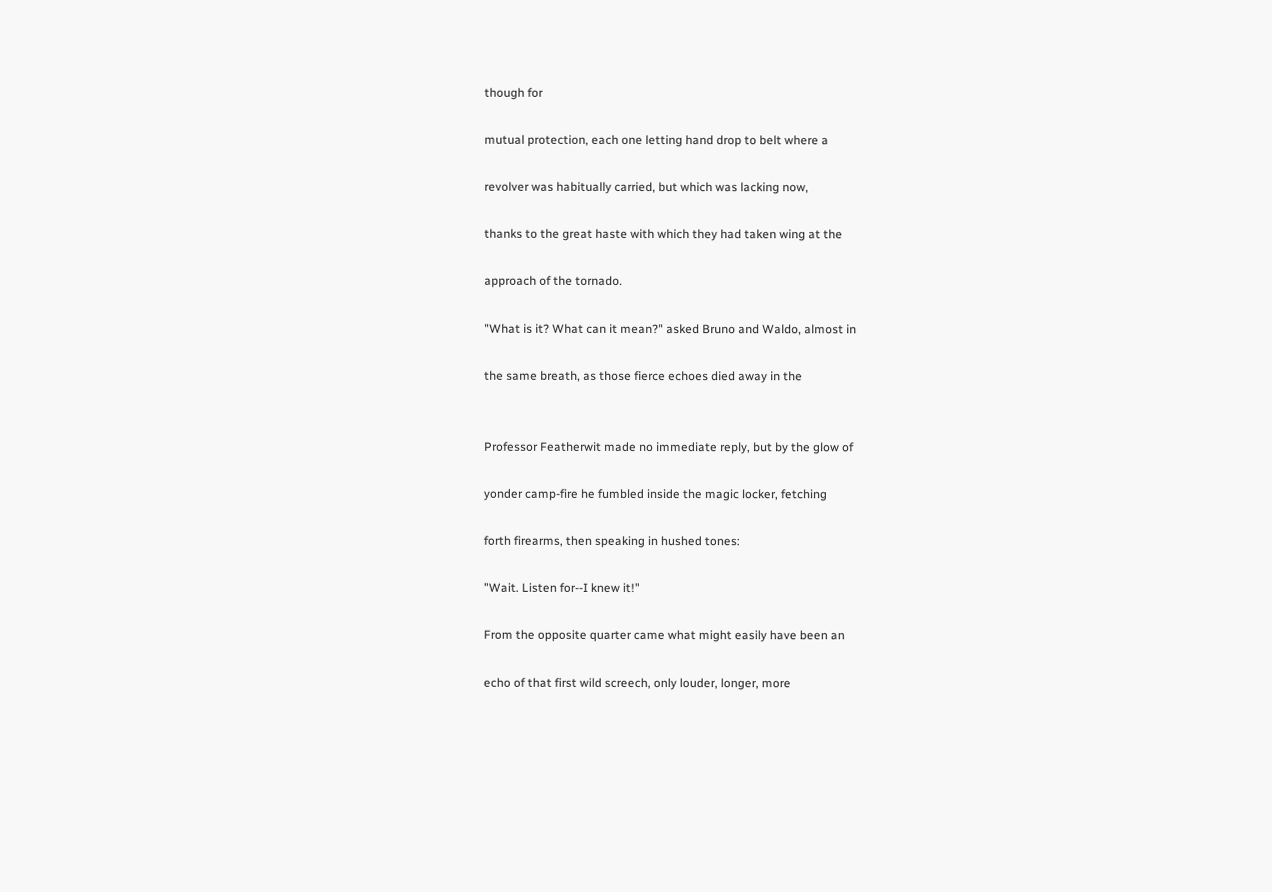though for

mutual protection, each one letting hand drop to belt where a

revolver was habitually carried, but which was lacking now,

thanks to the great haste with which they had taken wing at the

approach of the tornado.

"What is it? What can it mean?" asked Bruno and Waldo, almost in

the same breath, as those fierce echoes died away in the


Professor Featherwit made no immediate reply, but by the glow of

yonder camp-fire he fumbled inside the magic locker, fetching

forth firearms, then speaking in hushed tones:

"Wait. Listen for--I knew it!"

From the opposite quarter came what might easily have been an

echo of that first wild screech, only louder, longer, more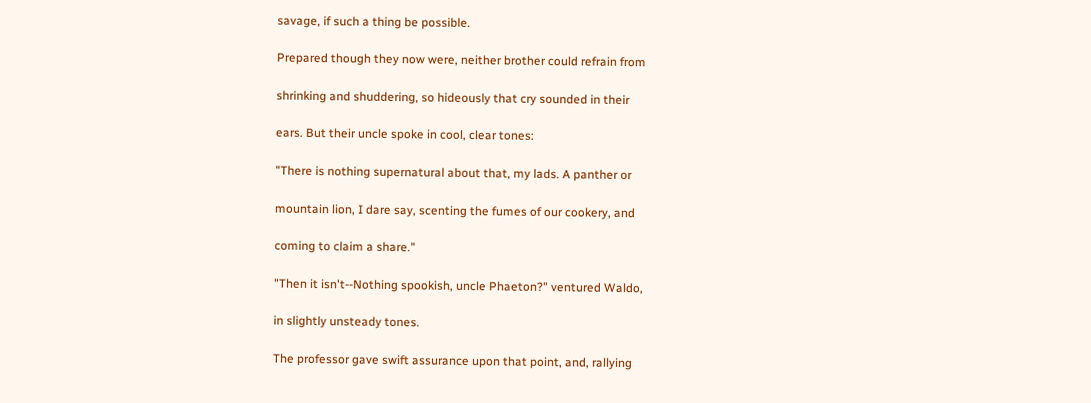savage, if such a thing be possible.

Prepared though they now were, neither brother could refrain from

shrinking and shuddering, so hideously that cry sounded in their

ears. But their uncle spoke in cool, clear tones:

"There is nothing supernatural about that, my lads. A panther or

mountain lion, I dare say, scenting the fumes of our cookery, and

coming to claim a share."

"Then it isn't--Nothing spookish, uncle Phaeton?" ventured Waldo,

in slightly unsteady tones.

The professor gave swift assurance upon that point, and, rallying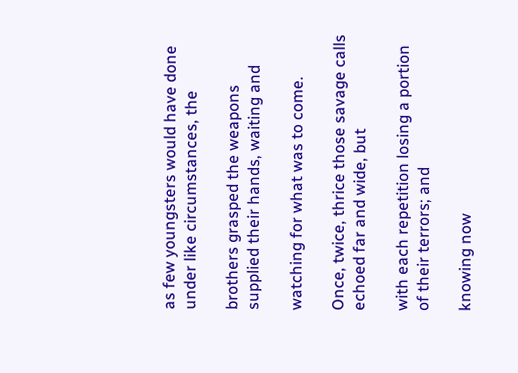as few youngsters would have done under like circumstances, the

brothers grasped the weapons supplied their hands, waiting and

watching for what was to come.

Once, twice, thrice those savage calls echoed far and wide, but

with each repetition losing a portion of their terrors; and

knowing now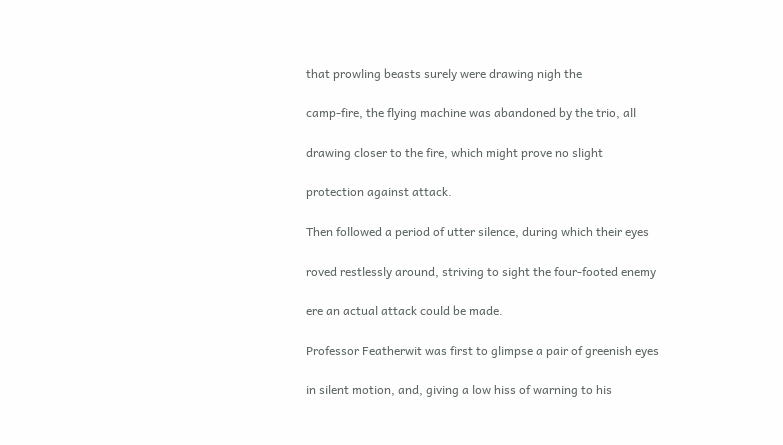that prowling beasts surely were drawing nigh the

camp-fire, the flying machine was abandoned by the trio, all

drawing closer to the fire, which might prove no slight

protection against attack.

Then followed a period of utter silence, during which their eyes

roved restlessly around, striving to sight the four-footed enemy

ere an actual attack could be made.

Professor Featherwit was first to glimpse a pair of greenish eyes

in silent motion, and, giving a low hiss of warning to his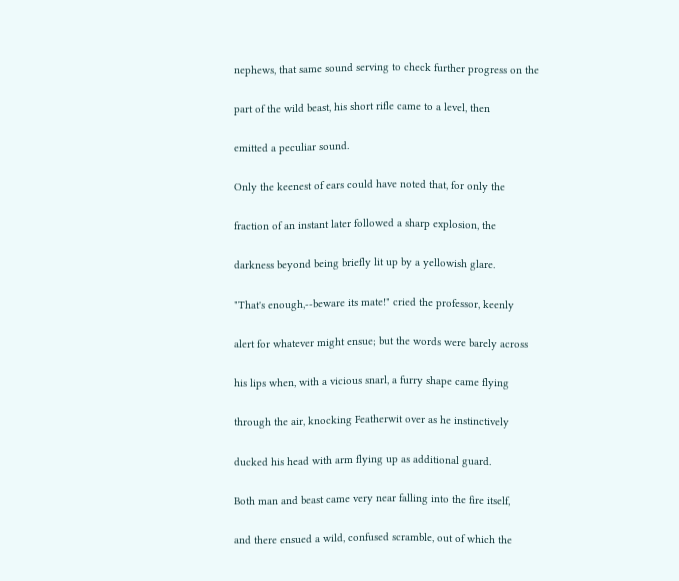nephews, that same sound serving to check further progress on the

part of the wild beast, his short rifle came to a level, then

emitted a peculiar sound.

Only the keenest of ears could have noted that, for only the

fraction of an instant later followed a sharp explosion, the

darkness beyond being briefly lit up by a yellowish glare.

"That's enough,--beware its mate!" cried the professor, keenly

alert for whatever might ensue; but the words were barely across

his lips when, with a vicious snarl, a furry shape came flying

through the air, knocking Featherwit over as he instinctively

ducked his head with arm flying up as additional guard.

Both man and beast came very near falling into the fire itself,

and there ensued a wild, confused scramble, out of which the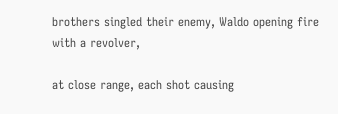brothers singled their enemy, Waldo opening fire with a revolver,

at close range, each shot causing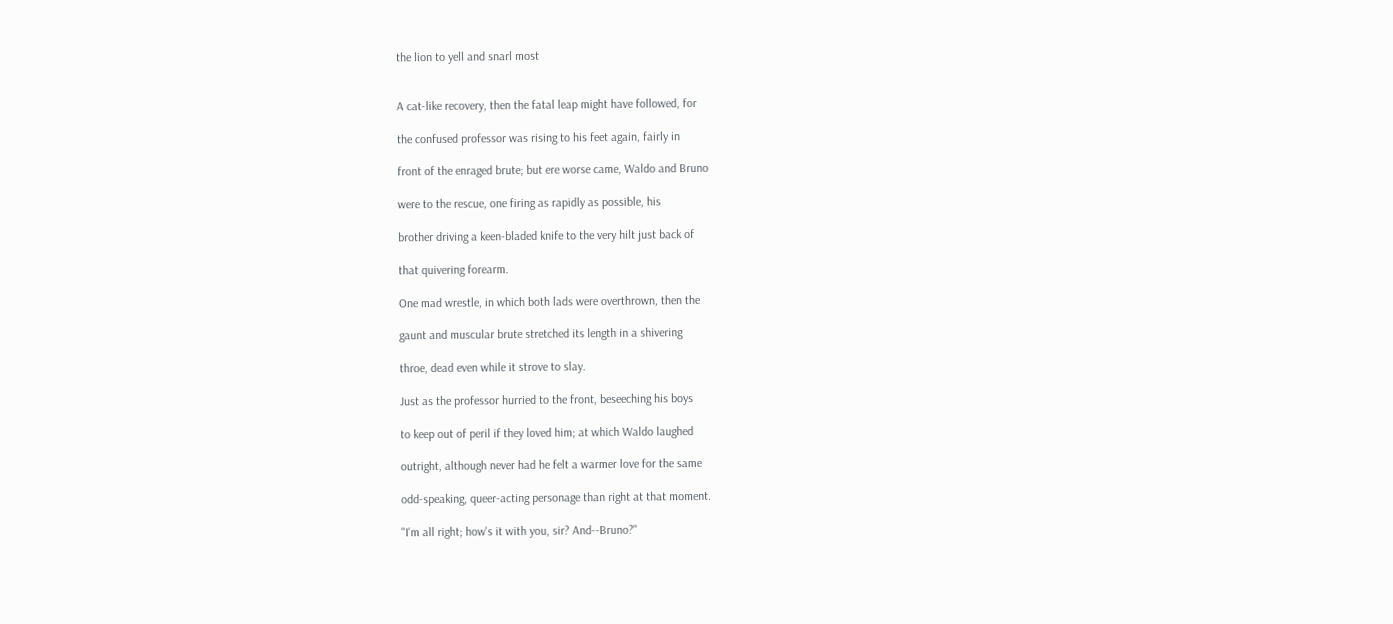the lion to yell and snarl most


A cat-like recovery, then the fatal leap might have followed, for

the confused professor was rising to his feet again, fairly in

front of the enraged brute; but ere worse came, Waldo and Bruno

were to the rescue, one firing as rapidly as possible, his

brother driving a keen-bladed knife to the very hilt just back of

that quivering forearm.

One mad wrestle, in which both lads were overthrown, then the

gaunt and muscular brute stretched its length in a shivering

throe, dead even while it strove to slay.

Just as the professor hurried to the front, beseeching his boys

to keep out of peril if they loved him; at which Waldo laughed

outright, although never had he felt a warmer love for the same

odd-speaking, queer-acting personage than right at that moment.

"I'm all right; how's it with you, sir? And--Bruno?"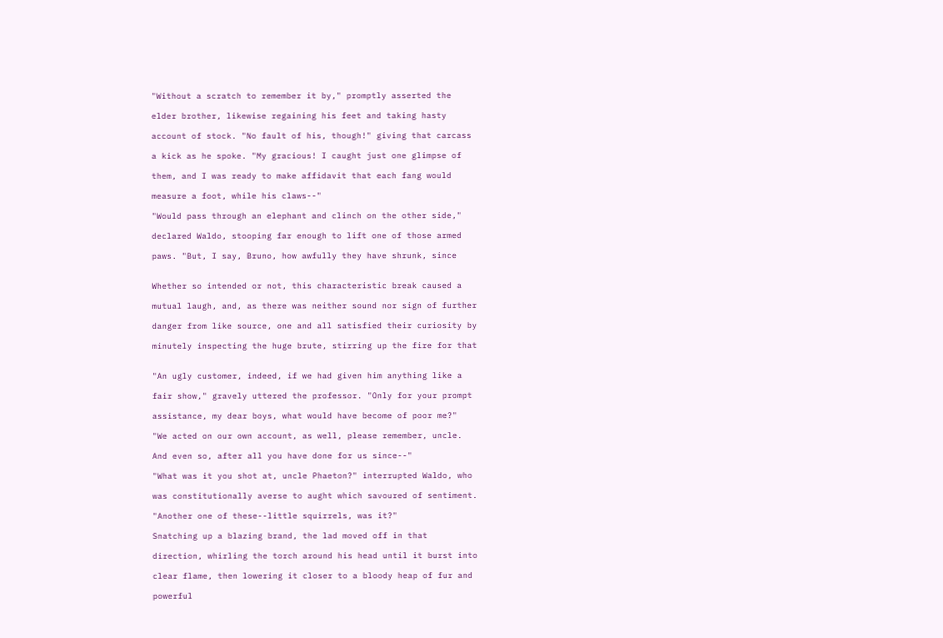"Without a scratch to remember it by," promptly asserted the

elder brother, likewise regaining his feet and taking hasty

account of stock. "No fault of his, though!" giving that carcass

a kick as he spoke. "My gracious! I caught just one glimpse of

them, and I was ready to make affidavit that each fang would

measure a foot, while his claws--"

"Would pass through an elephant and clinch on the other side,"

declared Waldo, stooping far enough to lift one of those armed

paws. "But, I say, Bruno, how awfully they have shrunk, since


Whether so intended or not, this characteristic break caused a

mutual laugh, and, as there was neither sound nor sign of further

danger from like source, one and all satisfied their curiosity by

minutely inspecting the huge brute, stirring up the fire for that


"An ugly customer, indeed, if we had given him anything like a

fair show," gravely uttered the professor. "Only for your prompt

assistance, my dear boys, what would have become of poor me?"

"We acted on our own account, as well, please remember, uncle.

And even so, after all you have done for us since--"

"What was it you shot at, uncle Phaeton?" interrupted Waldo, who

was constitutionally averse to aught which savoured of sentiment.

"Another one of these--little squirrels, was it?"

Snatching up a blazing brand, the lad moved off in that

direction, whirling the torch around his head until it burst into

clear flame, then lowering it closer to a bloody heap of fur and

powerful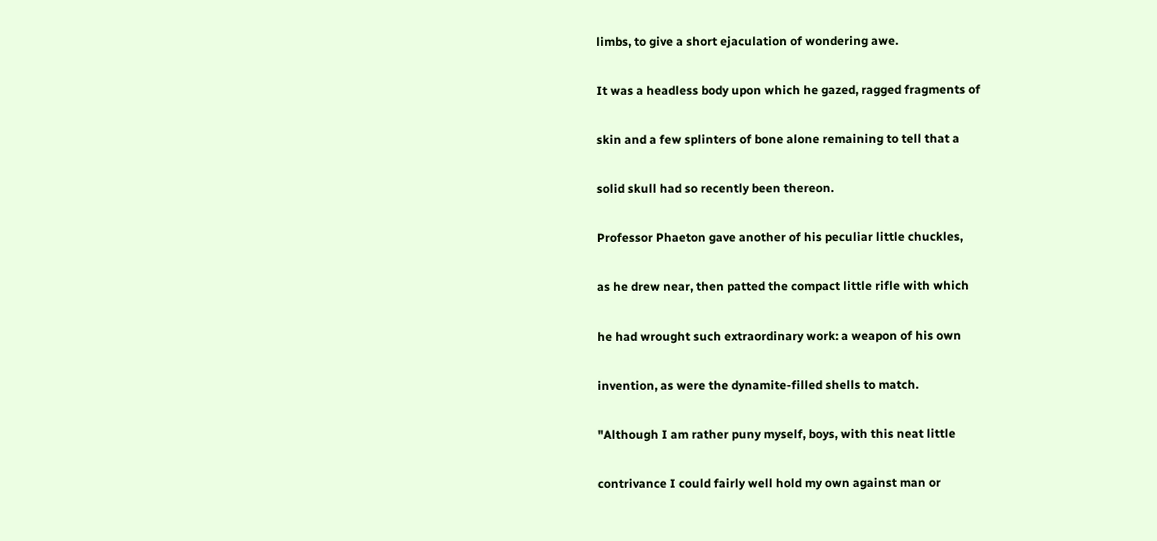limbs, to give a short ejaculation of wondering awe.

It was a headless body upon which he gazed, ragged fragments of

skin and a few splinters of bone alone remaining to tell that a

solid skull had so recently been thereon.

Professor Phaeton gave another of his peculiar little chuckles,

as he drew near, then patted the compact little rifle with which

he had wrought such extraordinary work: a weapon of his own

invention, as were the dynamite-filled shells to match.

"Although I am rather puny myself, boys, with this neat little

contrivance I could fairly well hold my own against man or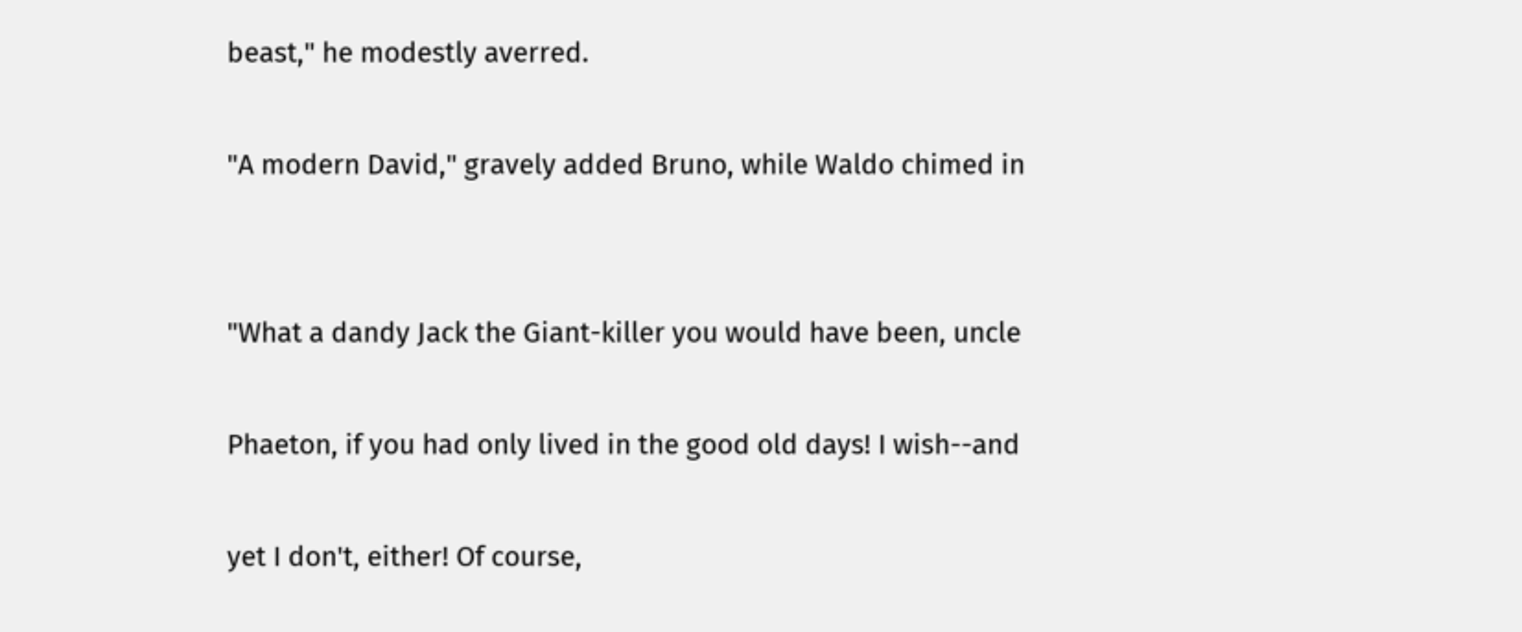beast," he modestly averred.

"A modern David," gravely added Bruno, while Waldo chimed in


"What a dandy Jack the Giant-killer you would have been, uncle

Phaeton, if you had only lived in the good old days! I wish--and

yet I don't, either! Of course,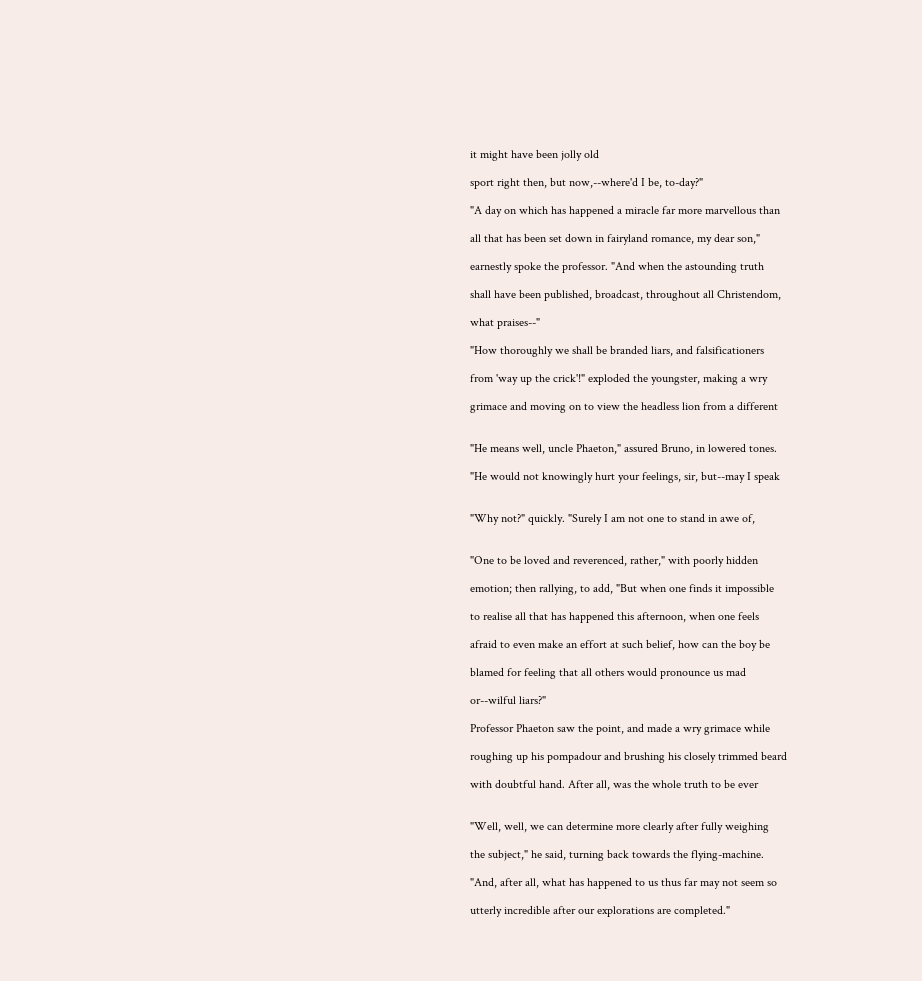it might have been jolly old

sport right then, but now,--where'd I be, to-day?"

"A day on which has happened a miracle far more marvellous than

all that has been set down in fairyland romance, my dear son,"

earnestly spoke the professor. "And when the astounding truth

shall have been published, broadcast, throughout all Christendom,

what praises--"

"How thoroughly we shall be branded liars, and falsificationers

from 'way up the crick'!" exploded the youngster, making a wry

grimace and moving on to view the headless lion from a different


"He means well, uncle Phaeton," assured Bruno, in lowered tones.

"He would not knowingly hurt your feelings, sir, but--may I speak


"Why not?" quickly. "Surely I am not one to stand in awe of,


"One to be loved and reverenced, rather," with poorly hidden

emotion; then rallying, to add, "But when one finds it impossible

to realise all that has happened this afternoon, when one feels

afraid to even make an effort at such belief, how can the boy be

blamed for feeling that all others would pronounce us mad

or--wilful liars?"

Professor Phaeton saw the point, and made a wry grimace while

roughing up his pompadour and brushing his closely trimmed beard

with doubtful hand. After all, was the whole truth to be ever


"Well, well, we can determine more clearly after fully weighing

the subject," he said, turning back towards the flying-machine.

"And, after all, what has happened to us thus far may not seem so

utterly incredible after our explorations are completed."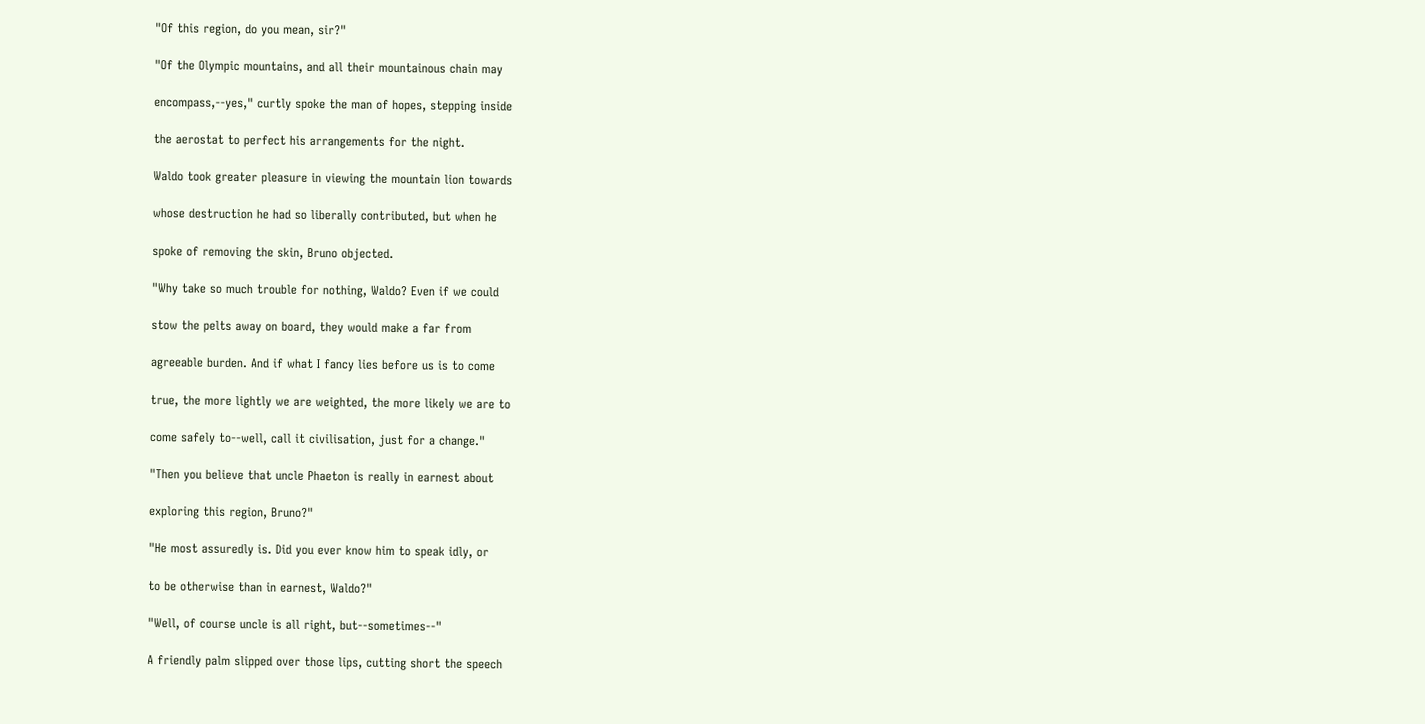"Of this region, do you mean, sir?"

"Of the Olympic mountains, and all their mountainous chain may

encompass,--yes," curtly spoke the man of hopes, stepping inside

the aerostat to perfect his arrangements for the night.

Waldo took greater pleasure in viewing the mountain lion towards

whose destruction he had so liberally contributed, but when he

spoke of removing the skin, Bruno objected.

"Why take so much trouble for nothing, Waldo? Even if we could

stow the pelts away on board, they would make a far from

agreeable burden. And if what I fancy lies before us is to come

true, the more lightly we are weighted, the more likely we are to

come safely to--well, call it civilisation, just for a change."

"Then you believe that uncle Phaeton is really in earnest about

exploring this region, Bruno?"

"He most assuredly is. Did you ever know him to speak idly, or

to be otherwise than in earnest, Waldo?"

"Well, of course uncle is all right, but--sometimes--"

A friendly palm slipped over those lips, cutting short the speech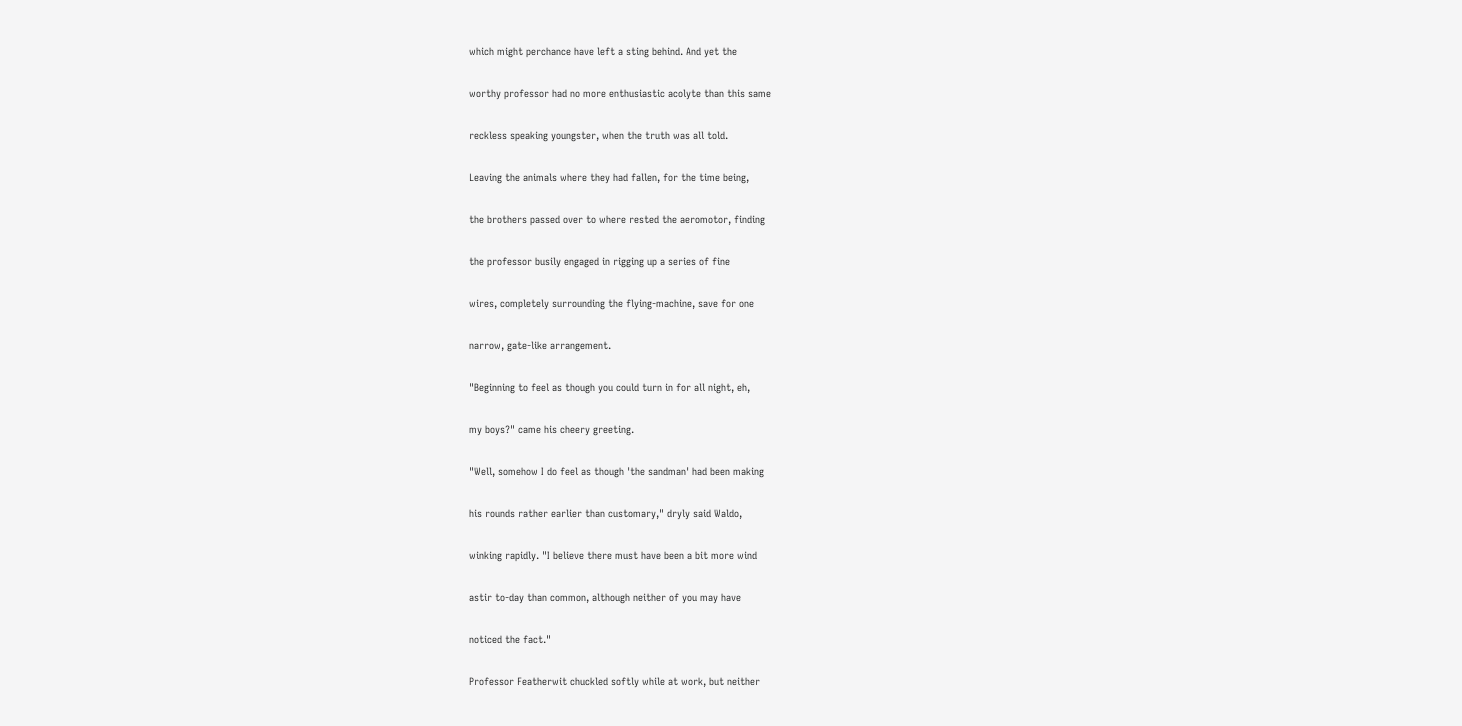which might perchance have left a sting behind. And yet the

worthy professor had no more enthusiastic acolyte than this same

reckless speaking youngster, when the truth was all told.

Leaving the animals where they had fallen, for the time being,

the brothers passed over to where rested the aeromotor, finding

the professor busily engaged in rigging up a series of fine

wires, completely surrounding the flying-machine, save for one

narrow, gate-like arrangement.

"Beginning to feel as though you could turn in for all night, eh,

my boys?" came his cheery greeting.

"Well, somehow I do feel as though 'the sandman' had been making

his rounds rather earlier than customary," dryly said Waldo,

winking rapidly. "I believe there must have been a bit more wind

astir to-day than common, although neither of you may have

noticed the fact."

Professor Featherwit chuckled softly while at work, but neither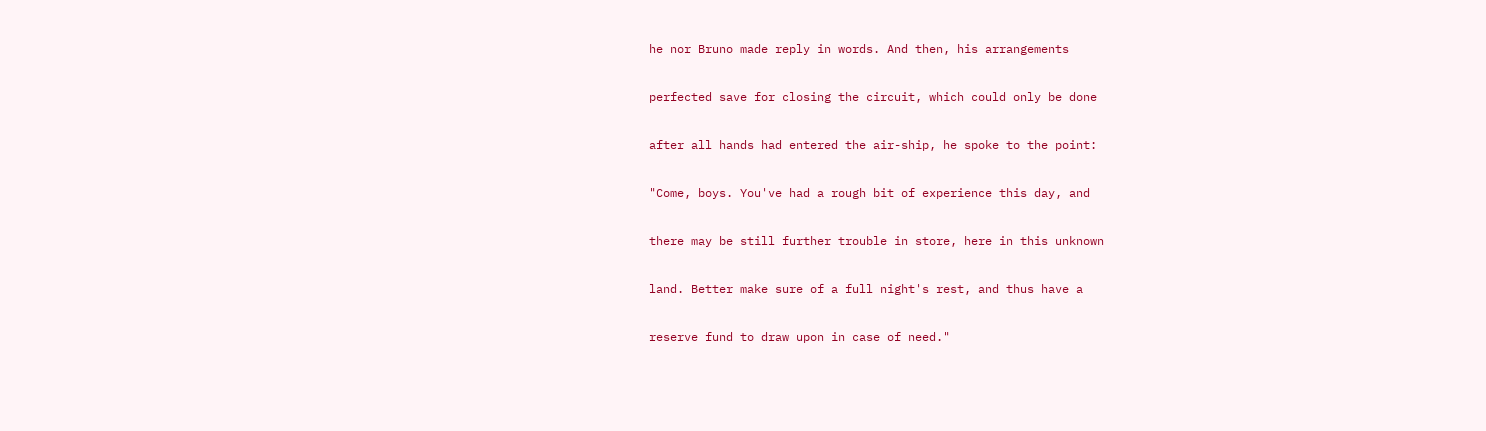he nor Bruno made reply in words. And then, his arrangements

perfected save for closing the circuit, which could only be done

after all hands had entered the air-ship, he spoke to the point:

"Come, boys. You've had a rough bit of experience this day, and

there may be still further trouble in store, here in this unknown

land. Better make sure of a full night's rest, and thus have a

reserve fund to draw upon in case of need."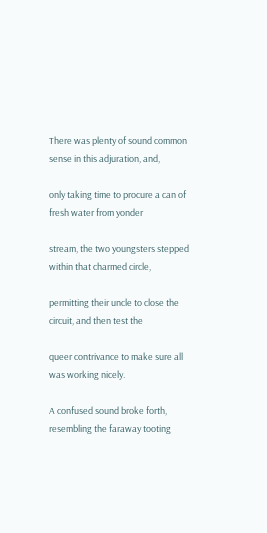There was plenty of sound common sense in this adjuration, and,

only taking time to procure a can of fresh water from yonder

stream, the two youngsters stepped within that charmed circle,

permitting their uncle to close the circuit, and then test the

queer contrivance to make sure all was working nicely.

A confused sound broke forth, resembling the faraway tooting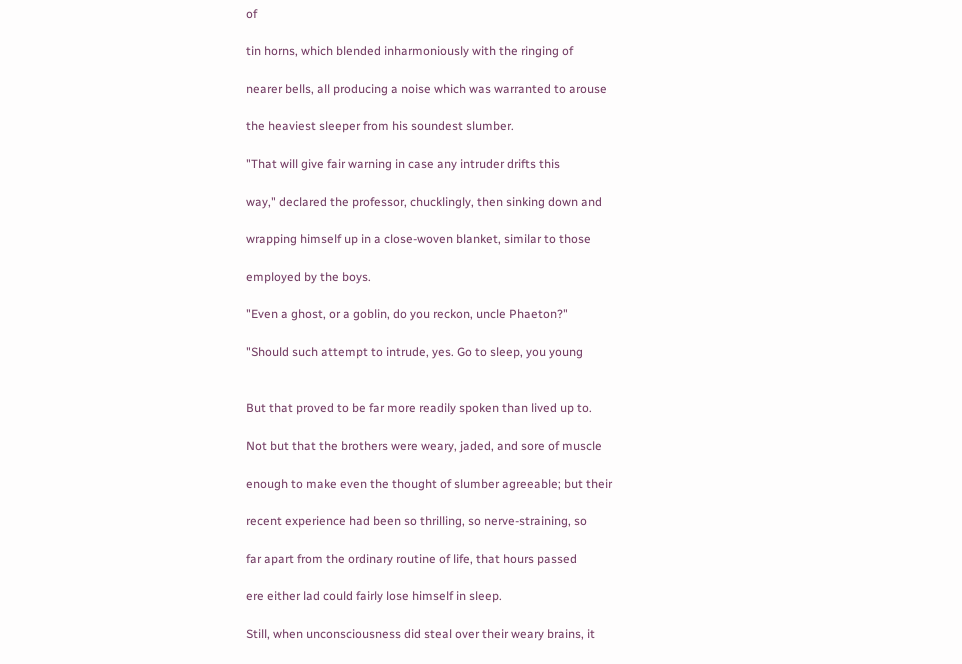of

tin horns, which blended inharmoniously with the ringing of

nearer bells, all producing a noise which was warranted to arouse

the heaviest sleeper from his soundest slumber.

"That will give fair warning in case any intruder drifts this

way," declared the professor, chucklingly, then sinking down and

wrapping himself up in a close-woven blanket, similar to those

employed by the boys.

"Even a ghost, or a goblin, do you reckon, uncle Phaeton?"

"Should such attempt to intrude, yes. Go to sleep, you young


But that proved to be far more readily spoken than lived up to.

Not but that the brothers were weary, jaded, and sore of muscle

enough to make even the thought of slumber agreeable; but their

recent experience had been so thrilling, so nerve-straining, so

far apart from the ordinary routine of life, that hours passed

ere either lad could fairly lose himself in sleep.

Still, when unconsciousness did steal over their weary brains, it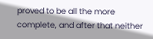proved to be all the more complete, and after that neither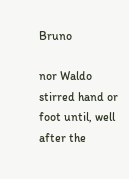Bruno

nor Waldo stirred hand or foot until, well after the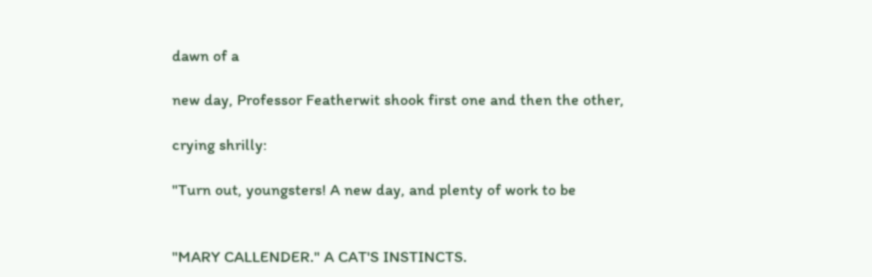dawn of a

new day, Professor Featherwit shook first one and then the other,

crying shrilly:

"Turn out, youngsters! A new day, and plenty of work to be


"MARY CALLENDER." A CAT'S INSTINCTS.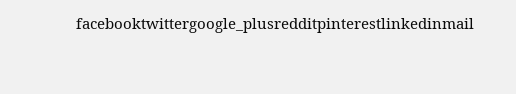facebooktwittergoogle_plusredditpinterestlinkedinmail